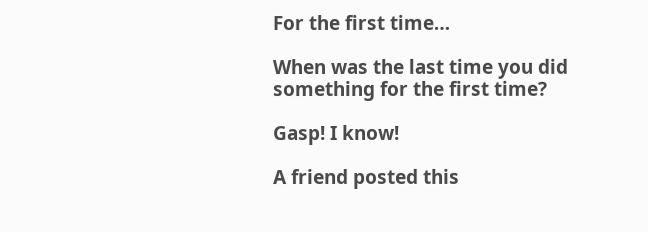For the first time…

When was the last time you did something for the first time?

Gasp! I know!

A friend posted this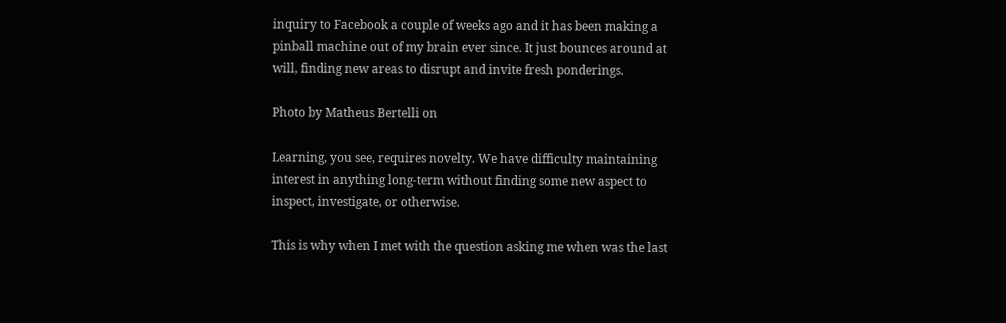inquiry to Facebook a couple of weeks ago and it has been making a pinball machine out of my brain ever since. It just bounces around at will, finding new areas to disrupt and invite fresh ponderings.

Photo by Matheus Bertelli on

Learning, you see, requires novelty. We have difficulty maintaining interest in anything long-term without finding some new aspect to inspect, investigate, or otherwise.

This is why when I met with the question asking me when was the last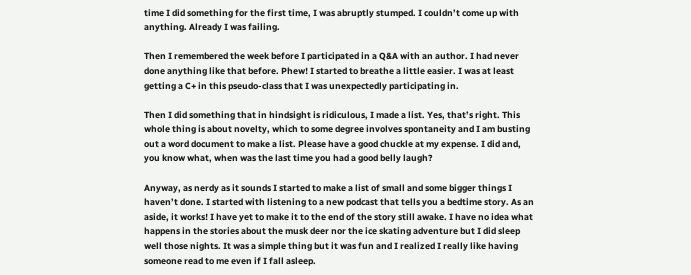time I did something for the first time, I was abruptly stumped. I couldn’t come up with anything. Already I was failing.

Then I remembered the week before I participated in a Q&A with an author. I had never done anything like that before. Phew! I started to breathe a little easier. I was at least getting a C+ in this pseudo-class that I was unexpectedly participating in.

Then I did something that in hindsight is ridiculous, I made a list. Yes, that’s right. This whole thing is about novelty, which to some degree involves spontaneity and I am busting out a word document to make a list. Please have a good chuckle at my expense. I did and, you know what, when was the last time you had a good belly laugh?

Anyway, as nerdy as it sounds I started to make a list of small and some bigger things I haven’t done. I started with listening to a new podcast that tells you a bedtime story. As an aside, it works! I have yet to make it to the end of the story still awake. I have no idea what happens in the stories about the musk deer nor the ice skating adventure but I did sleep well those nights. It was a simple thing but it was fun and I realized I really like having someone read to me even if I fall asleep.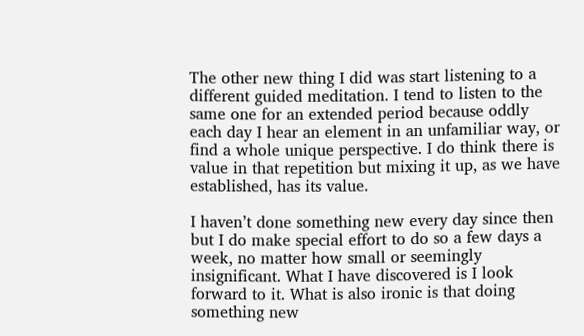The other new thing I did was start listening to a different guided meditation. I tend to listen to the same one for an extended period because oddly each day I hear an element in an unfamiliar way, or find a whole unique perspective. I do think there is value in that repetition but mixing it up, as we have established, has its value.

I haven’t done something new every day since then but I do make special effort to do so a few days a week, no matter how small or seemingly insignificant. What I have discovered is I look forward to it. What is also ironic is that doing something new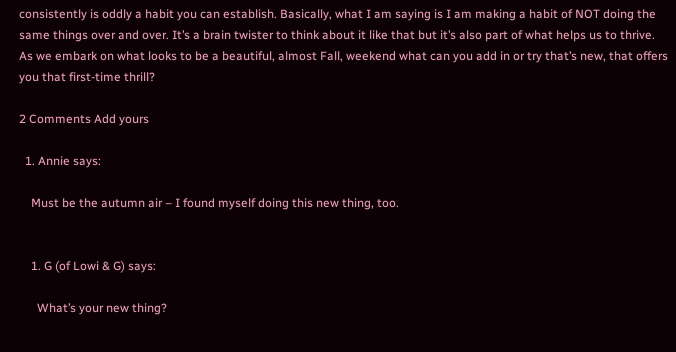consistently is oddly a habit you can establish. Basically, what I am saying is I am making a habit of NOT doing the same things over and over. It’s a brain twister to think about it like that but it’s also part of what helps us to thrive. As we embark on what looks to be a beautiful, almost Fall, weekend what can you add in or try that’s new, that offers you that first-time thrill?

2 Comments Add yours

  1. Annie says:

    Must be the autumn air – I found myself doing this new thing, too.


    1. G (of Lowi & G) says:

      What’s your new thing?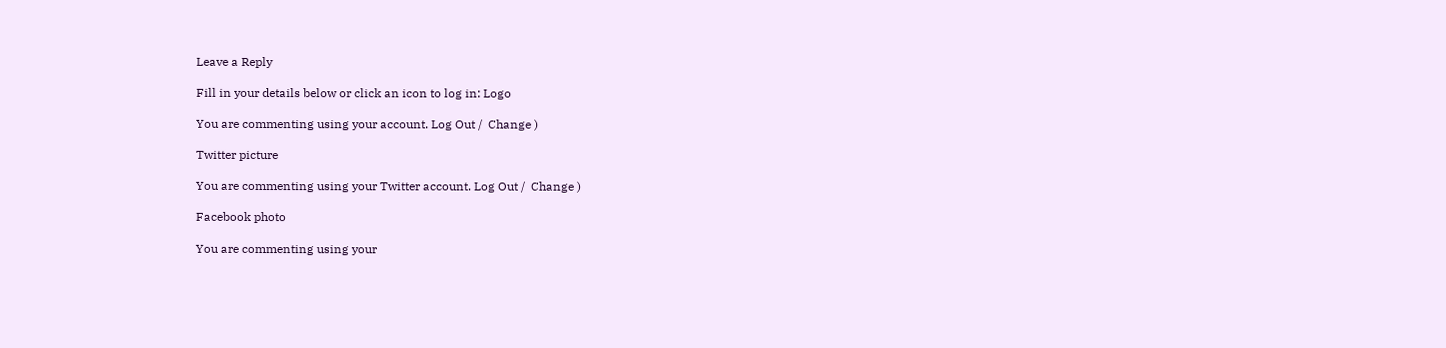Leave a Reply

Fill in your details below or click an icon to log in: Logo

You are commenting using your account. Log Out /  Change )

Twitter picture

You are commenting using your Twitter account. Log Out /  Change )

Facebook photo

You are commenting using your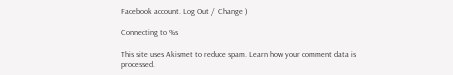Facebook account. Log Out /  Change )

Connecting to %s

This site uses Akismet to reduce spam. Learn how your comment data is processed.